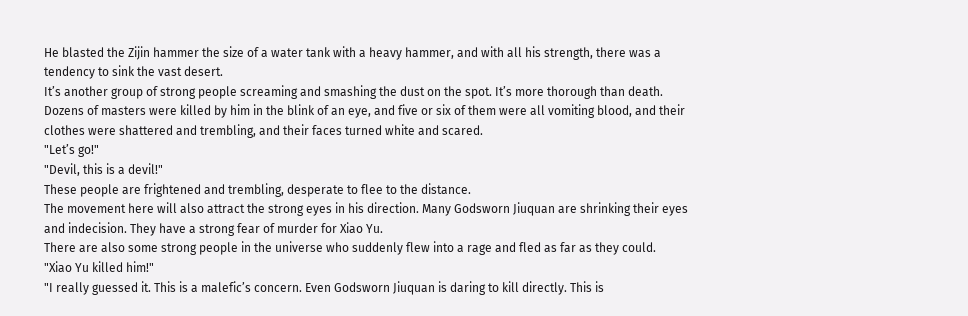He blasted the Zijin hammer the size of a water tank with a heavy hammer, and with all his strength, there was a tendency to sink the vast desert.
It’s another group of strong people screaming and smashing the dust on the spot. It’s more thorough than death.
Dozens of masters were killed by him in the blink of an eye, and five or six of them were all vomiting blood, and their clothes were shattered and trembling, and their faces turned white and scared.
"Let’s go!"
"Devil, this is a devil!"
These people are frightened and trembling, desperate to flee to the distance.
The movement here will also attract the strong eyes in his direction. Many Godsworn Jiuquan are shrinking their eyes and indecision. They have a strong fear of murder for Xiao Yu.
There are also some strong people in the universe who suddenly flew into a rage and fled as far as they could.
"Xiao Yu killed him!"
"I really guessed it. This is a malefic’s concern. Even Godsworn Jiuquan is daring to kill directly. This is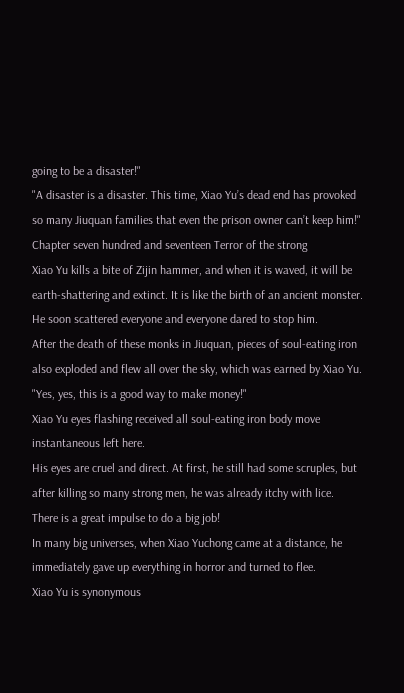going to be a disaster!"
"A disaster is a disaster. This time, Xiao Yu’s dead end has provoked so many Jiuquan families that even the prison owner can’t keep him!"
Chapter seven hundred and seventeen Terror of the strong
Xiao Yu kills a bite of Zijin hammer, and when it is waved, it will be earth-shattering and extinct. It is like the birth of an ancient monster.
He soon scattered everyone and everyone dared to stop him.
After the death of these monks in Jiuquan, pieces of soul-eating iron also exploded and flew all over the sky, which was earned by Xiao Yu.
"Yes, yes, this is a good way to make money!"
Xiao Yu eyes flashing received all soul-eating iron body move instantaneous left here.
His eyes are cruel and direct. At first, he still had some scruples, but after killing so many strong men, he was already itchy with lice.
There is a great impulse to do a big job!
In many big universes, when Xiao Yuchong came at a distance, he immediately gave up everything in horror and turned to flee.
Xiao Yu is synonymous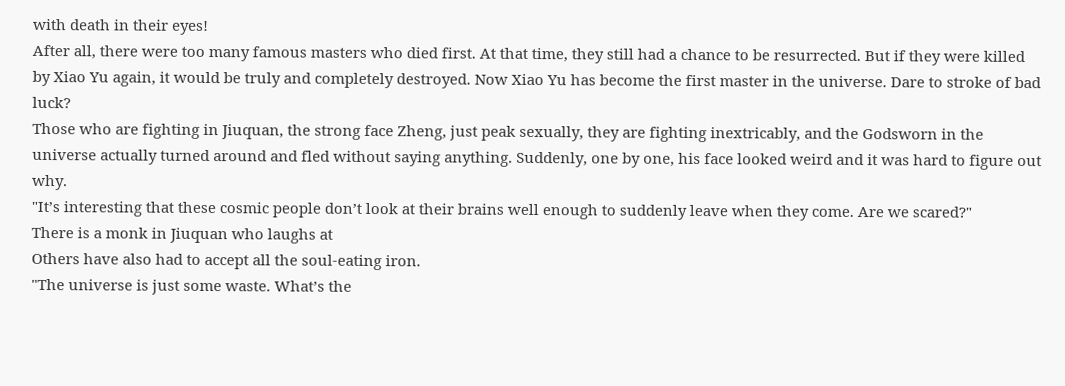with death in their eyes!
After all, there were too many famous masters who died first. At that time, they still had a chance to be resurrected. But if they were killed by Xiao Yu again, it would be truly and completely destroyed. Now Xiao Yu has become the first master in the universe. Dare to stroke of bad luck?
Those who are fighting in Jiuquan, the strong face Zheng, just peak sexually, they are fighting inextricably, and the Godsworn in the universe actually turned around and fled without saying anything. Suddenly, one by one, his face looked weird and it was hard to figure out why.
"It’s interesting that these cosmic people don’t look at their brains well enough to suddenly leave when they come. Are we scared?"
There is a monk in Jiuquan who laughs at
Others have also had to accept all the soul-eating iron.
"The universe is just some waste. What’s the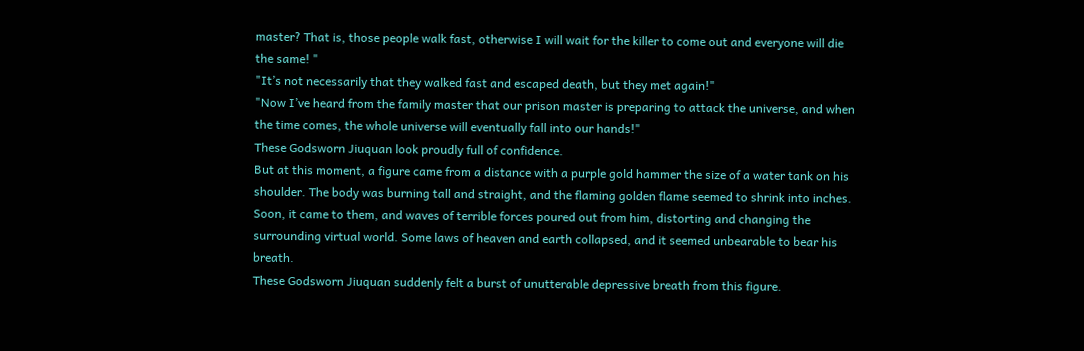master? That is, those people walk fast, otherwise I will wait for the killer to come out and everyone will die the same! "
"It’s not necessarily that they walked fast and escaped death, but they met again!"
"Now I’ve heard from the family master that our prison master is preparing to attack the universe, and when the time comes, the whole universe will eventually fall into our hands!"
These Godsworn Jiuquan look proudly full of confidence.
But at this moment, a figure came from a distance with a purple gold hammer the size of a water tank on his shoulder. The body was burning tall and straight, and the flaming golden flame seemed to shrink into inches. Soon, it came to them, and waves of terrible forces poured out from him, distorting and changing the surrounding virtual world. Some laws of heaven and earth collapsed, and it seemed unbearable to bear his breath.
These Godsworn Jiuquan suddenly felt a burst of unutterable depressive breath from this figure.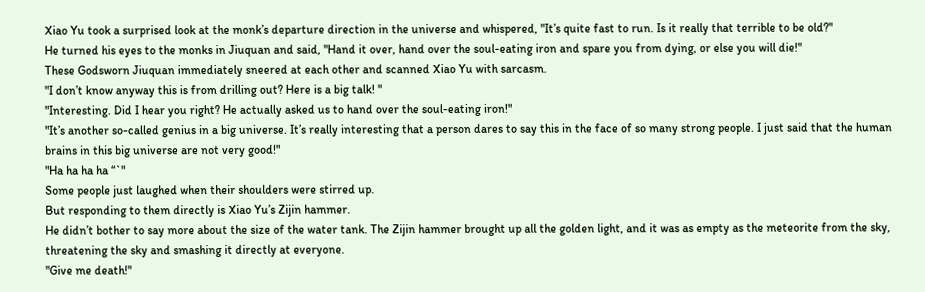Xiao Yu took a surprised look at the monk’s departure direction in the universe and whispered, "It’s quite fast to run. Is it really that terrible to be old?"
He turned his eyes to the monks in Jiuquan and said, "Hand it over, hand over the soul-eating iron and spare you from dying, or else you will die!"
These Godsworn Jiuquan immediately sneered at each other and scanned Xiao Yu with sarcasm.
"I don’t know anyway this is from drilling out? Here is a big talk! "
"Interesting. Did I hear you right? He actually asked us to hand over the soul-eating iron!"
"It’s another so-called genius in a big universe. It’s really interesting that a person dares to say this in the face of so many strong people. I just said that the human brains in this big universe are not very good!"
"Ha ha ha ha “`"
Some people just laughed when their shoulders were stirred up.
But responding to them directly is Xiao Yu’s Zijin hammer.
He didn’t bother to say more about the size of the water tank. The Zijin hammer brought up all the golden light, and it was as empty as the meteorite from the sky, threatening the sky and smashing it directly at everyone.
"Give me death!"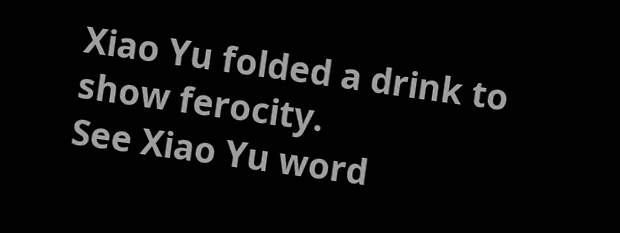Xiao Yu folded a drink to show ferocity.
See Xiao Yu word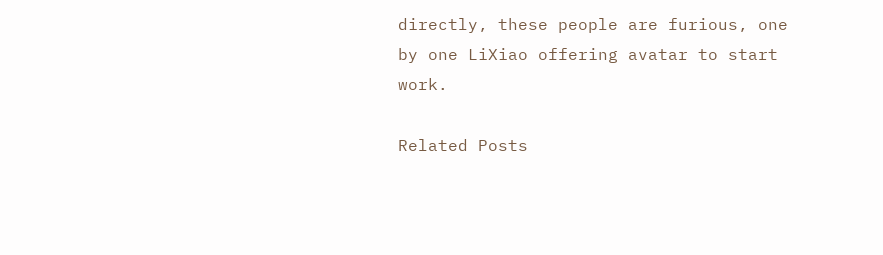directly, these people are furious, one by one LiXiao offering avatar to start work.

Related Posts